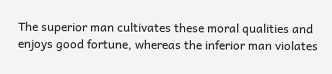The superior man cultivates these moral qualities and enjoys good fortune, whereas the inferior man violates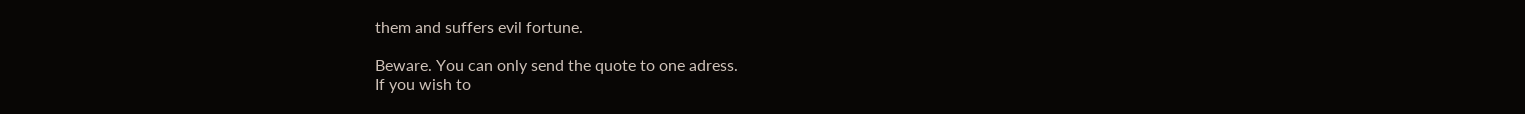them and suffers evil fortune.

Beware. You can only send the quote to one adress.
If you wish to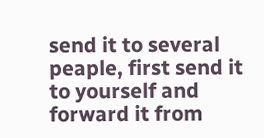send it to several peaple, first send it to yourself and forward it from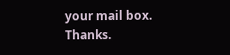your mail box. Thanks.